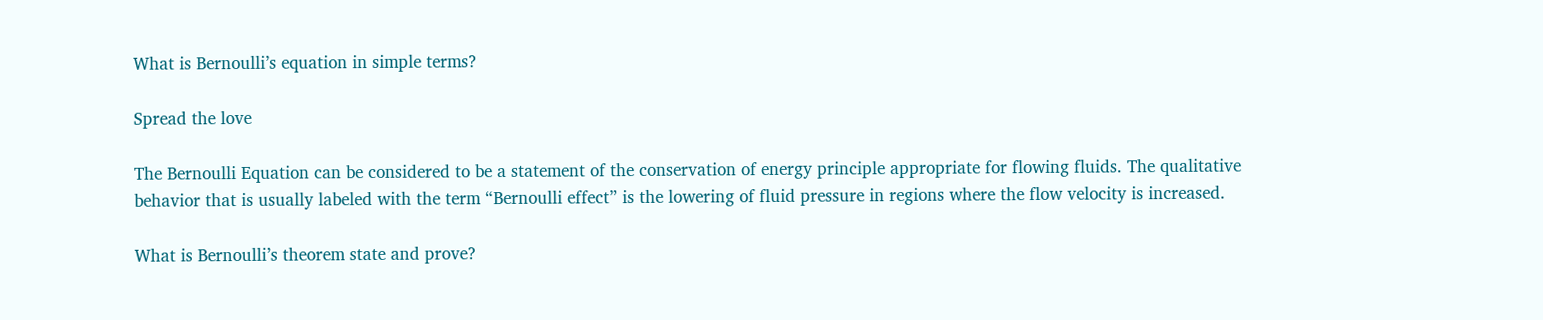What is Bernoulli’s equation in simple terms?

Spread the love

The Bernoulli Equation can be considered to be a statement of the conservation of energy principle appropriate for flowing fluids. The qualitative behavior that is usually labeled with the term “Bernoulli effect” is the lowering of fluid pressure in regions where the flow velocity is increased.

What is Bernoulli’s theorem state and prove?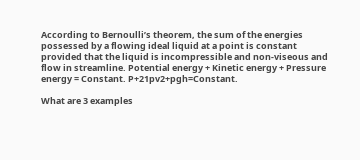According to Bernoulli’s theorem, the sum of the energies possessed by a flowing ideal liquid at a point is constant provided that the liquid is incompressible and non-viseous and flow in streamline. Potential energy + Kinetic energy + Pressure energy = Constant. P+21pv2+pgh=Constant.

What are 3 examples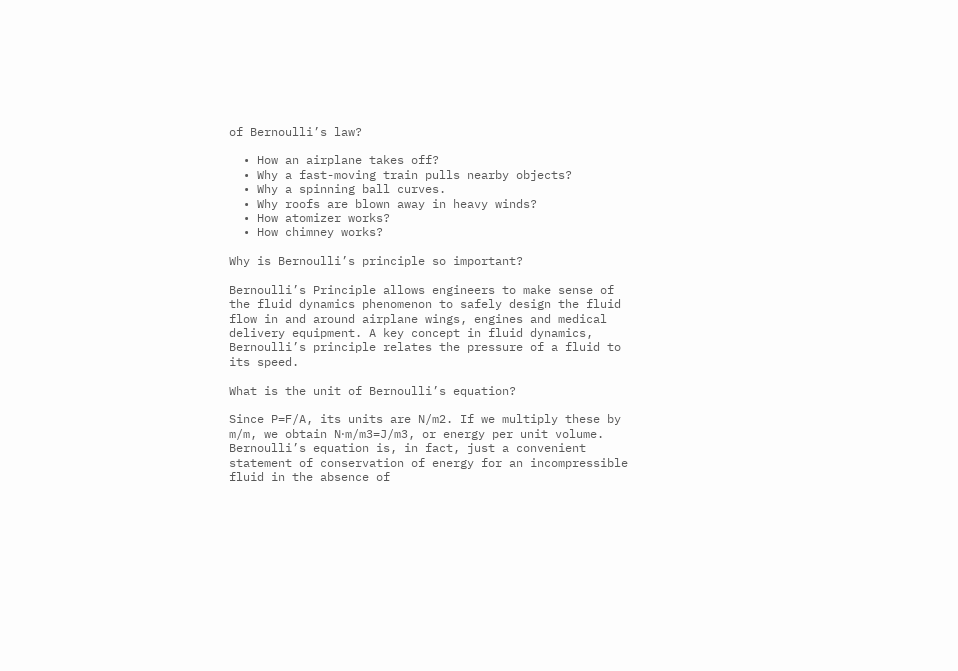of Bernoulli’s law?

  • How an airplane takes off?
  • Why a fast-moving train pulls nearby objects?
  • Why a spinning ball curves.
  • Why roofs are blown away in heavy winds?
  • How atomizer works?
  • How chimney works?

Why is Bernoulli’s principle so important?

Bernoulli’s Principle allows engineers to make sense of the fluid dynamics phenomenon to safely design the fluid flow in and around airplane wings, engines and medical delivery equipment. A key concept in fluid dynamics, Bernoulli’s principle relates the pressure of a fluid to its speed.

What is the unit of Bernoulli’s equation?

Since P=F/A, its units are N/m2. If we multiply these by m/m, we obtain N⋅m/m3=J/m3, or energy per unit volume. Bernoulli’s equation is, in fact, just a convenient statement of conservation of energy for an incompressible fluid in the absence of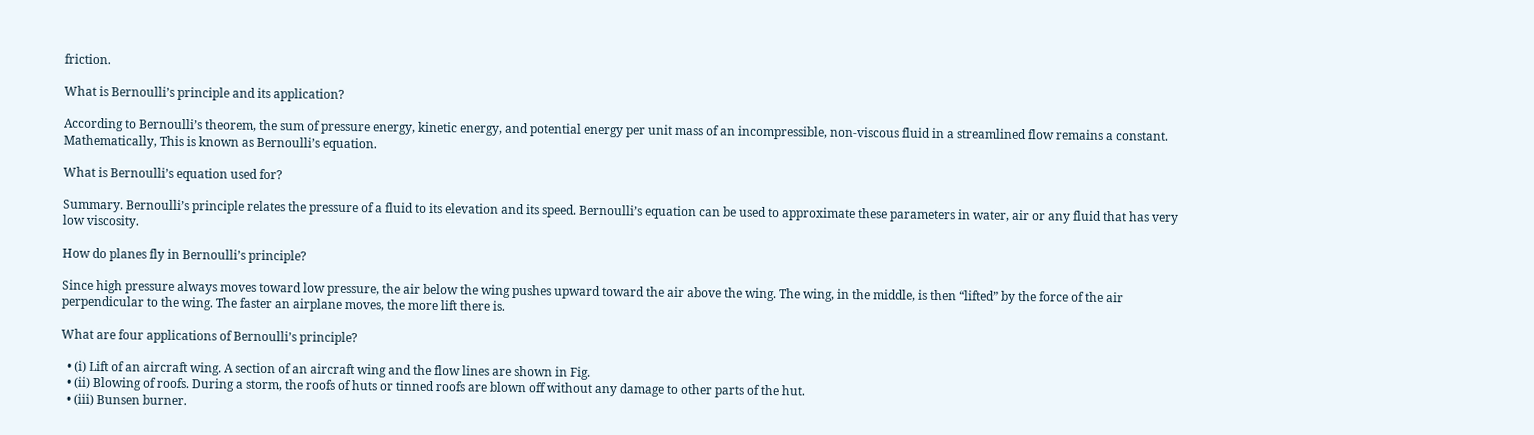friction.

What is Bernoulli’s principle and its application?

According to Bernoulli’s theorem, the sum of pressure energy, kinetic energy, and potential energy per unit mass of an incompressible, non-viscous fluid in a streamlined flow remains a constant. Mathematically, This is known as Bernoulli’s equation.

What is Bernoulli’s equation used for?

Summary. Bernoulli’s principle relates the pressure of a fluid to its elevation and its speed. Bernoulli’s equation can be used to approximate these parameters in water, air or any fluid that has very low viscosity.

How do planes fly in Bernoulli’s principle?

Since high pressure always moves toward low pressure, the air below the wing pushes upward toward the air above the wing. The wing, in the middle, is then “lifted” by the force of the air perpendicular to the wing. The faster an airplane moves, the more lift there is.

What are four applications of Bernoulli’s principle?

  • (i) Lift of an aircraft wing. A section of an aircraft wing and the flow lines are shown in Fig.
  • (ii) Blowing of roofs. During a storm, the roofs of huts or tinned roofs are blown off without any damage to other parts of the hut.
  • (iii) Bunsen burner.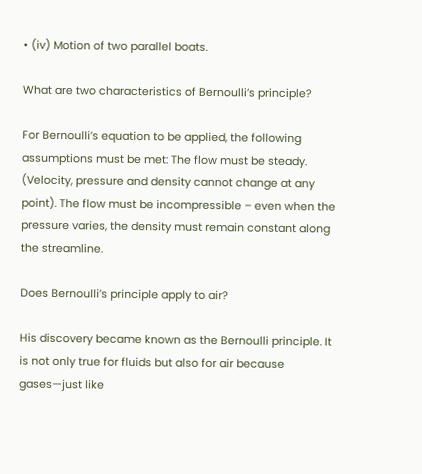• (iv) Motion of two parallel boats.

What are two characteristics of Bernoulli’s principle?

For Bernoulli’s equation to be applied, the following assumptions must be met: The flow must be steady. (Velocity, pressure and density cannot change at any point). The flow must be incompressible – even when the pressure varies, the density must remain constant along the streamline.

Does Bernoulli’s principle apply to air?

His discovery became known as the Bernoulli principle. It is not only true for fluids but also for air because gases—just like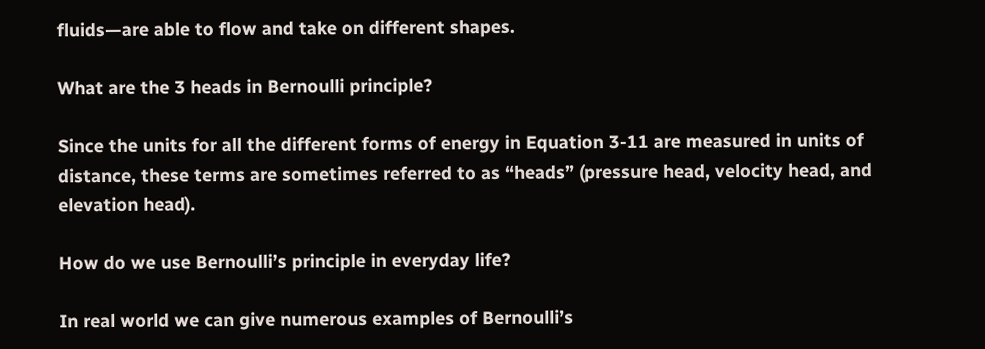fluids—are able to flow and take on different shapes.

What are the 3 heads in Bernoulli principle?

Since the units for all the different forms of energy in Equation 3-11 are measured in units of distance, these terms are sometimes referred to as “heads” (pressure head, velocity head, and elevation head).

How do we use Bernoulli’s principle in everyday life?

In real world we can give numerous examples of Bernoulli’s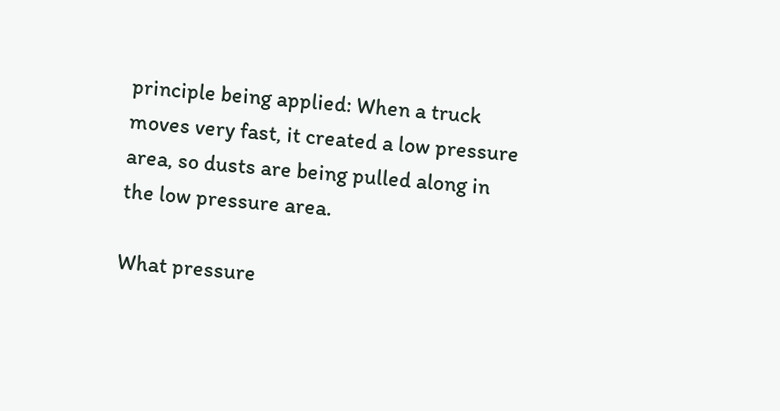principle being applied: When a truck moves very fast, it created a low pressure area, so dusts are being pulled along in the low pressure area.

What pressure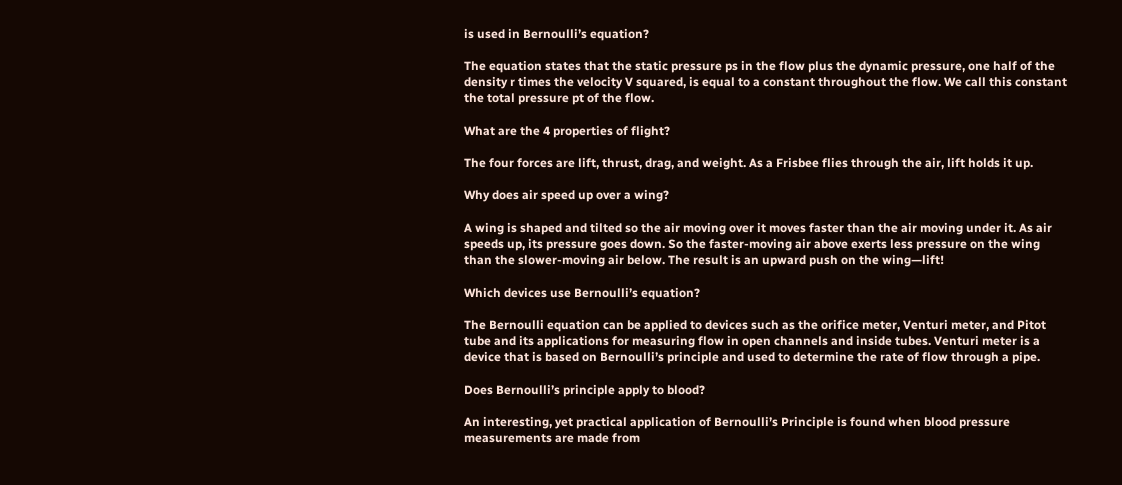is used in Bernoulli’s equation?

The equation states that the static pressure ps in the flow plus the dynamic pressure, one half of the density r times the velocity V squared, is equal to a constant throughout the flow. We call this constant the total pressure pt of the flow.

What are the 4 properties of flight?

The four forces are lift, thrust, drag, and weight. As a Frisbee flies through the air, lift holds it up.

Why does air speed up over a wing?

A wing is shaped and tilted so the air moving over it moves faster than the air moving under it. As air speeds up, its pressure goes down. So the faster-moving air above exerts less pressure on the wing than the slower-moving air below. The result is an upward push on the wing—lift!

Which devices use Bernoulli’s equation?

The Bernoulli equation can be applied to devices such as the orifice meter, Venturi meter, and Pitot tube and its applications for measuring flow in open channels and inside tubes. Venturi meter is a device that is based on Bernoulli’s principle and used to determine the rate of flow through a pipe.

Does Bernoulli’s principle apply to blood?

An interesting, yet practical application of Bernoulli’s Principle is found when blood pressure measurements are made from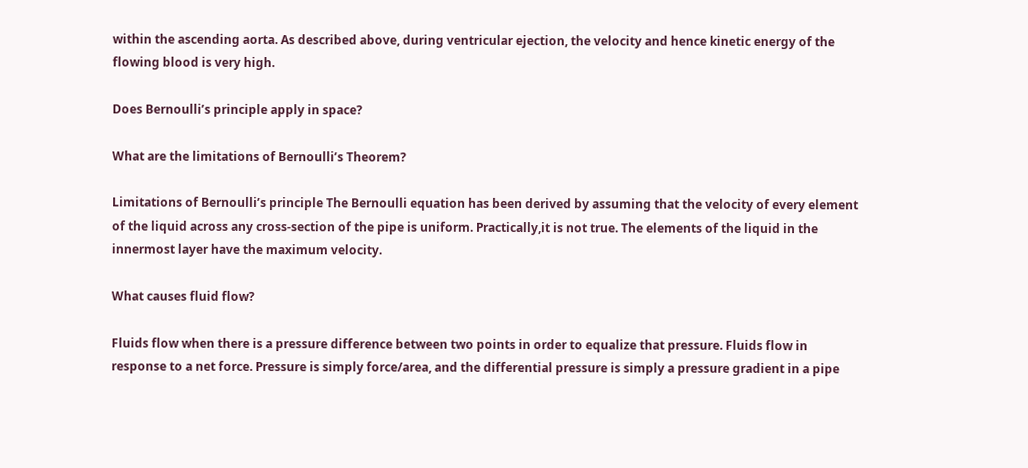within the ascending aorta. As described above, during ventricular ejection, the velocity and hence kinetic energy of the flowing blood is very high.

Does Bernoulli’s principle apply in space?

What are the limitations of Bernoulli’s Theorem?

Limitations of Bernoulli’s principle The Bernoulli equation has been derived by assuming that the velocity of every element of the liquid across any cross-section of the pipe is uniform. Practically,it is not true. The elements of the liquid in the innermost layer have the maximum velocity.

What causes fluid flow?

Fluids flow when there is a pressure difference between two points in order to equalize that pressure. Fluids flow in response to a net force. Pressure is simply force/area, and the differential pressure is simply a pressure gradient in a pipe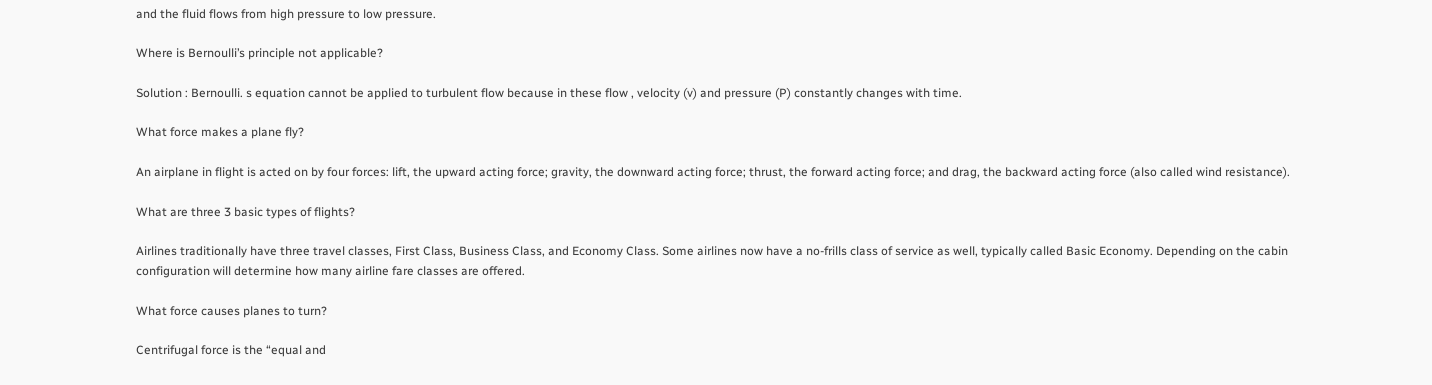and the fluid flows from high pressure to low pressure.

Where is Bernoulli’s principle not applicable?

Solution : Bernoulli. s equation cannot be applied to turbulent flow because in these flow , velocity (v) and pressure (P) constantly changes with time.

What force makes a plane fly?

An airplane in flight is acted on by four forces: lift, the upward acting force; gravity, the downward acting force; thrust, the forward acting force; and drag, the backward acting force (also called wind resistance).

What are three 3 basic types of flights?

Airlines traditionally have three travel classes, First Class, Business Class, and Economy Class. Some airlines now have a no-frills class of service as well, typically called Basic Economy. Depending on the cabin configuration will determine how many airline fare classes are offered.

What force causes planes to turn?

Centrifugal force is the “equal and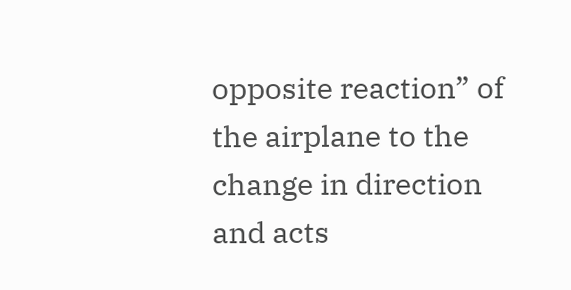opposite reaction” of the airplane to the change in direction and acts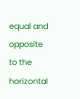equal and opposite to the horizontal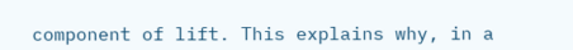component of lift. This explains why, in a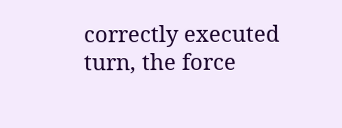correctly executed turn, the force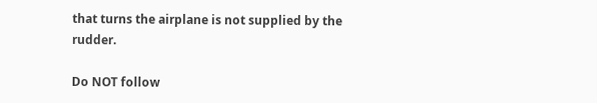that turns the airplane is not supplied by the rudder.

Do NOT follow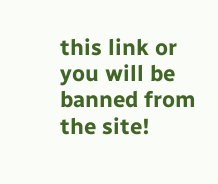this link or you will be banned from the site!